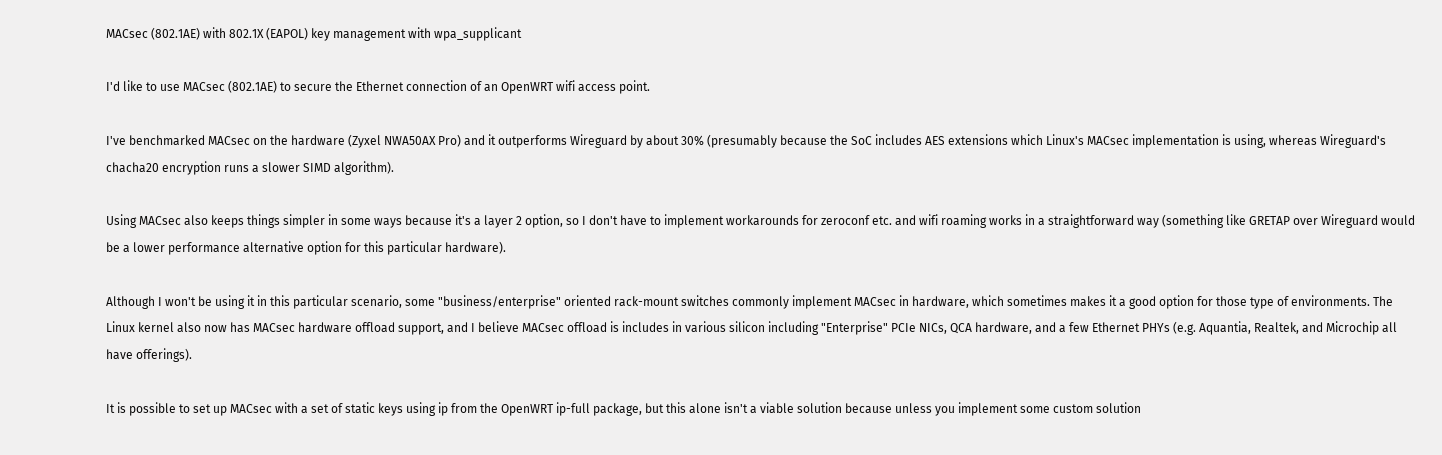MACsec (802.1AE) with 802.1X (EAPOL) key management with wpa_supplicant

I'd like to use MACsec (802.1AE) to secure the Ethernet connection of an OpenWRT wifi access point.

I've benchmarked MACsec on the hardware (Zyxel NWA50AX Pro) and it outperforms Wireguard by about 30% (presumably because the SoC includes AES extensions which Linux's MACsec implementation is using, whereas Wireguard's chacha20 encryption runs a slower SIMD algorithm).

Using MACsec also keeps things simpler in some ways because it's a layer 2 option, so I don't have to implement workarounds for zeroconf etc. and wifi roaming works in a straightforward way (something like GRETAP over Wireguard would be a lower performance alternative option for this particular hardware).

Although I won't be using it in this particular scenario, some "business/enterprise" oriented rack-mount switches commonly implement MACsec in hardware, which sometimes makes it a good option for those type of environments. The Linux kernel also now has MACsec hardware offload support, and I believe MACsec offload is includes in various silicon including "Enterprise" PCIe NICs, QCA hardware, and a few Ethernet PHYs (e.g. Aquantia, Realtek, and Microchip all have offerings).

It is possible to set up MACsec with a set of static keys using ip from the OpenWRT ip-full package, but this alone isn't a viable solution because unless you implement some custom solution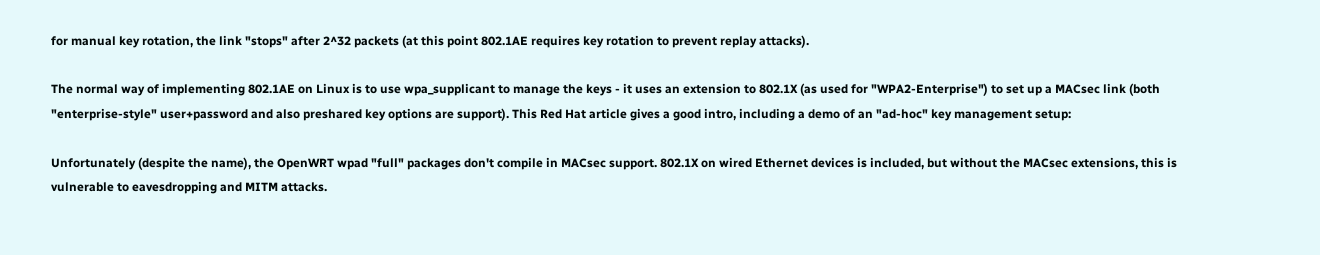for manual key rotation, the link "stops" after 2^32 packets (at this point 802.1AE requires key rotation to prevent replay attacks).

The normal way of implementing 802.1AE on Linux is to use wpa_supplicant to manage the keys - it uses an extension to 802.1X (as used for "WPA2-Enterprise") to set up a MACsec link (both "enterprise-style" user+password and also preshared key options are support). This Red Hat article gives a good intro, including a demo of an "ad-hoc" key management setup:

Unfortunately (despite the name), the OpenWRT wpad "full" packages don't compile in MACsec support. 802.1X on wired Ethernet devices is included, but without the MACsec extensions, this is vulnerable to eavesdropping and MITM attacks.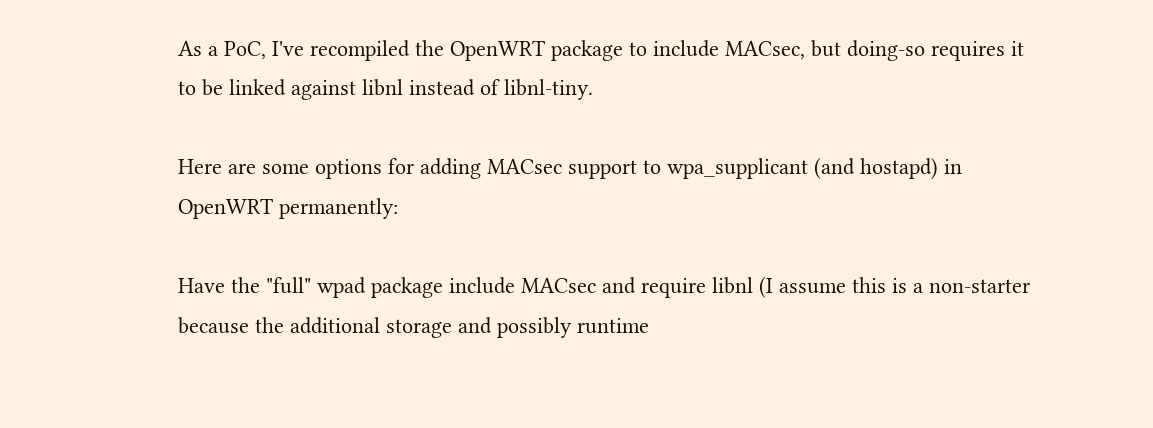As a PoC, I've recompiled the OpenWRT package to include MACsec, but doing-so requires it to be linked against libnl instead of libnl-tiny.

Here are some options for adding MACsec support to wpa_supplicant (and hostapd) in OpenWRT permanently:

Have the "full" wpad package include MACsec and require libnl (I assume this is a non-starter because the additional storage and possibly runtime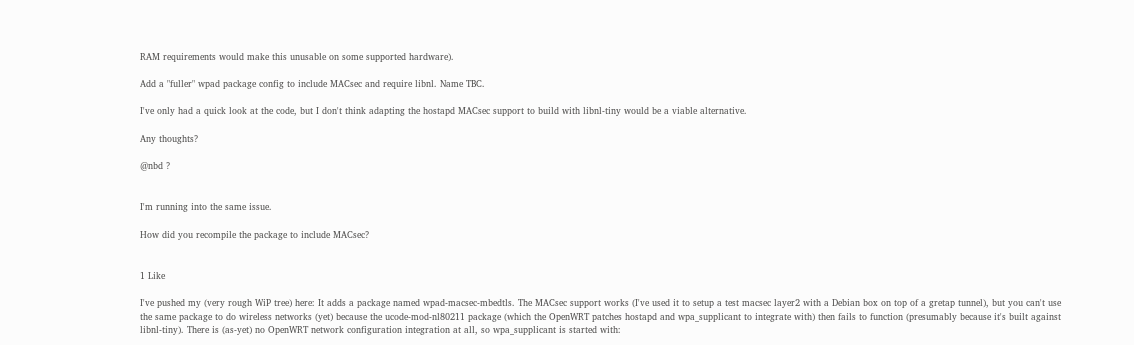RAM requirements would make this unusable on some supported hardware).

Add a "fuller" wpad package config to include MACsec and require libnl. Name TBC.

I've only had a quick look at the code, but I don't think adapting the hostapd MACsec support to build with libnl-tiny would be a viable alternative.

Any thoughts?

@nbd ?


I'm running into the same issue.

How did you recompile the package to include MACsec?


1 Like

I've pushed my (very rough WiP tree) here: It adds a package named wpad-macsec-mbedtls. The MACsec support works (I've used it to setup a test macsec layer2 with a Debian box on top of a gretap tunnel), but you can't use the same package to do wireless networks (yet) because the ucode-mod-nl80211 package (which the OpenWRT patches hostapd and wpa_supplicant to integrate with) then fails to function (presumably because it's built against libnl-tiny). There is (as-yet) no OpenWRT network configuration integration at all, so wpa_supplicant is started with: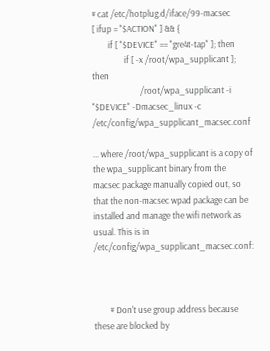# cat /etc/hotplug.d/iface/99-macsec
[ ifup = "$ACTION" ] && {
        if [ "$DEVICE" == "gre4t-tap" ]; then
                if [ -x /root/wpa_supplicant ]; then
                        /root/wpa_supplicant -i "$DEVICE" -Dmacsec_linux -c /etc/config/wpa_supplicant_macsec.conf

... where /root/wpa_supplicant is a copy of the wpa_supplicant binary from the macsec package manually copied out, so that the non-macsec wpad package can be installed and manage the wifi network as usual. This is in /etc/config/wpa_supplicant_macsec.conf:



        # Don't use group address because these are blocked by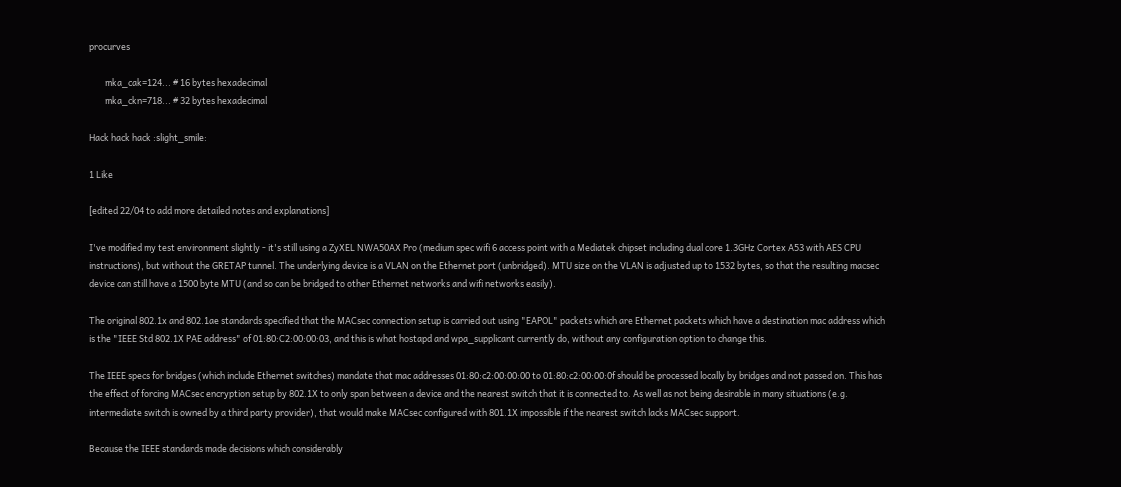procurves

        mka_cak=124... # 16 bytes hexadecimal
        mka_ckn=718... # 32 bytes hexadecimal

Hack hack hack :slight_smile:

1 Like

[edited 22/04 to add more detailed notes and explanations]

I've modified my test environment slightly - it's still using a ZyXEL NWA50AX Pro (medium spec wifi 6 access point with a Mediatek chipset including dual core 1.3GHz Cortex A53 with AES CPU instructions), but without the GRETAP tunnel. The underlying device is a VLAN on the Ethernet port (unbridged). MTU size on the VLAN is adjusted up to 1532 bytes, so that the resulting macsec device can still have a 1500 byte MTU (and so can be bridged to other Ethernet networks and wifi networks easily).

The original 802.1x and 802.1ae standards specified that the MACsec connection setup is carried out using "EAPOL" packets which are Ethernet packets which have a destination mac address which is the "IEEE Std 802.1X PAE address" of 01:80:C2:00:00:03, and this is what hostapd and wpa_supplicant currently do, without any configuration option to change this.

The IEEE specs for bridges (which include Ethernet switches) mandate that mac addresses 01:80:c2:00:00:00 to 01:80:c2:00:00:0f should be processed locally by bridges and not passed on. This has the effect of forcing MACsec encryption setup by 802.1X to only span between a device and the nearest switch that it is connected to. As well as not being desirable in many situations (e.g. intermediate switch is owned by a third party provider), that would make MACsec configured with 801.1X impossible if the nearest switch lacks MACsec support.

Because the IEEE standards made decisions which considerably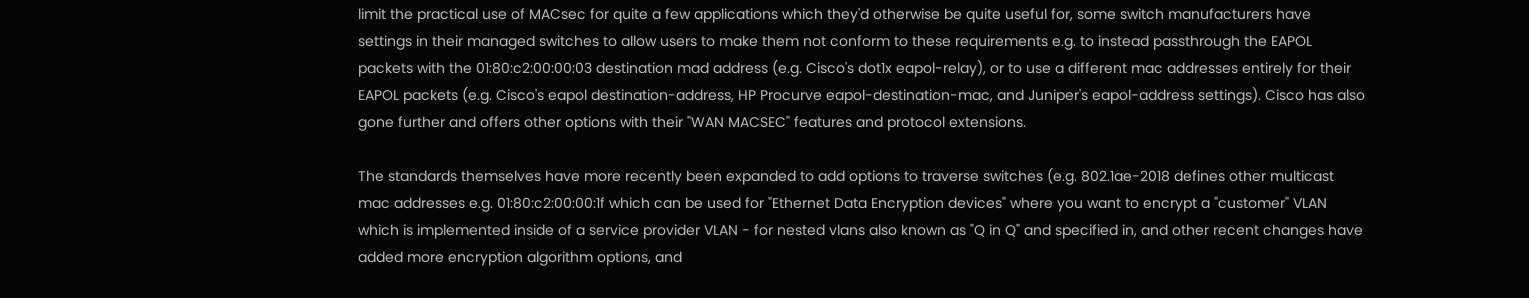limit the practical use of MACsec for quite a few applications which they'd otherwise be quite useful for, some switch manufacturers have settings in their managed switches to allow users to make them not conform to these requirements e.g. to instead passthrough the EAPOL packets with the 01:80:c2:00:00:03 destination mad address (e.g. Cisco's dot1x eapol-relay), or to use a different mac addresses entirely for their EAPOL packets (e.g. Cisco's eapol destination-address, HP Procurve eapol-destination-mac, and Juniper's eapol-address settings). Cisco has also gone further and offers other options with their "WAN MACSEC" features and protocol extensions.

The standards themselves have more recently been expanded to add options to traverse switches (e.g. 802.1ae-2018 defines other multicast mac addresses e.g. 01:80:c2:00:00:1f which can be used for "Ethernet Data Encryption devices" where you want to encrypt a "customer" VLAN which is implemented inside of a service provider VLAN - for nested vlans also known as "Q in Q" and specified in, and other recent changes have added more encryption algorithm options, and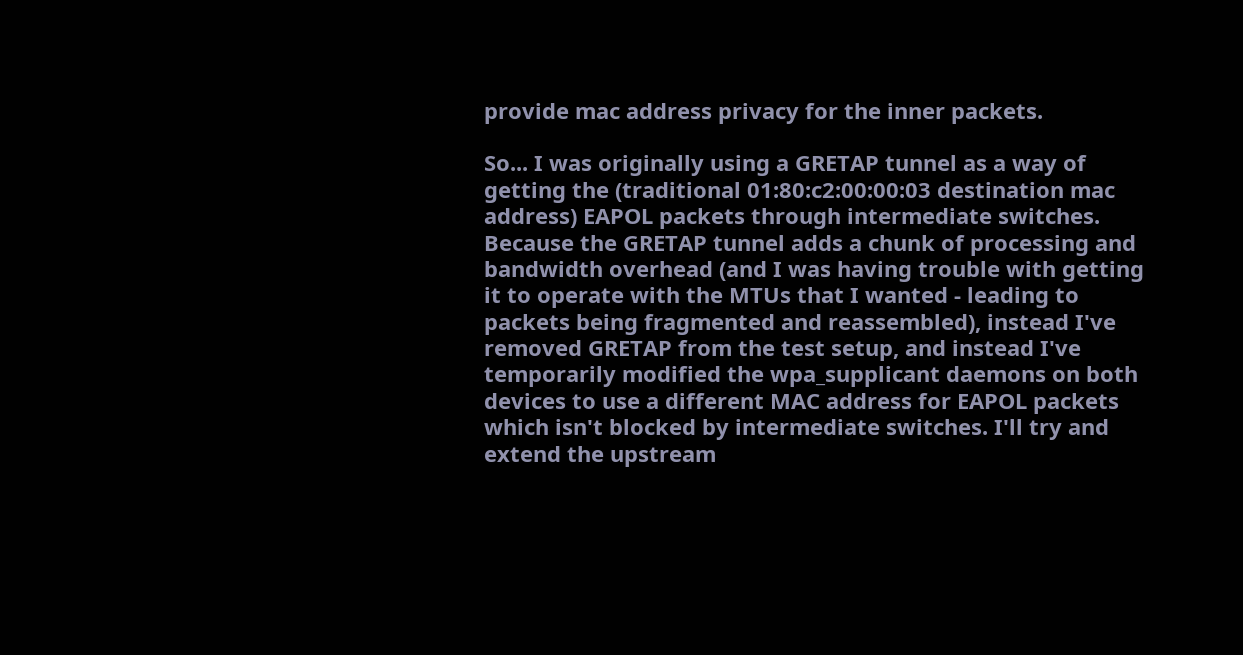provide mac address privacy for the inner packets.

So... I was originally using a GRETAP tunnel as a way of getting the (traditional 01:80:c2:00:00:03 destination mac address) EAPOL packets through intermediate switches. Because the GRETAP tunnel adds a chunk of processing and bandwidth overhead (and I was having trouble with getting it to operate with the MTUs that I wanted - leading to packets being fragmented and reassembled), instead I've removed GRETAP from the test setup, and instead I've temporarily modified the wpa_supplicant daemons on both devices to use a different MAC address for EAPOL packets which isn't blocked by intermediate switches. I'll try and extend the upstream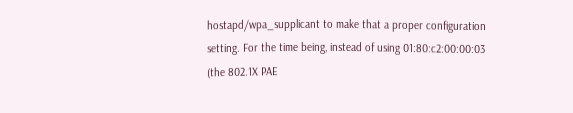hostapd/wpa_supplicant to make that a proper configuration setting. For the time being, instead of using 01:80:c2:00:00:03 (the 802.1X PAE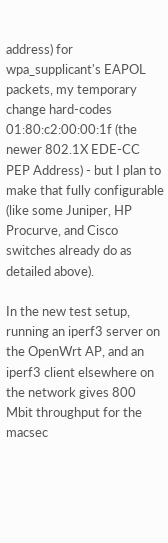address) for wpa_supplicant's EAPOL packets, my temporary change hard-codes 01:80:c2:00:00:1f (the newer 802.1X EDE-CC PEP Address) - but I plan to make that fully configurable (like some Juniper, HP Procurve, and Cisco switches already do as detailed above).

In the new test setup, running an iperf3 server on the OpenWrt AP, and an iperf3 client elsewhere on the network gives 800 Mbit throughput for the macsec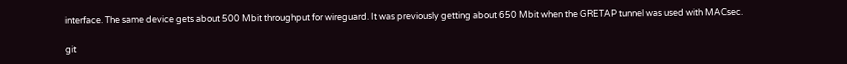interface. The same device gets about 500 Mbit throughput for wireguard. It was previously getting about 650 Mbit when the GRETAP tunnel was used with MACsec.

git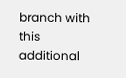branch with this additional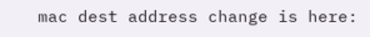mac dest address change is here: